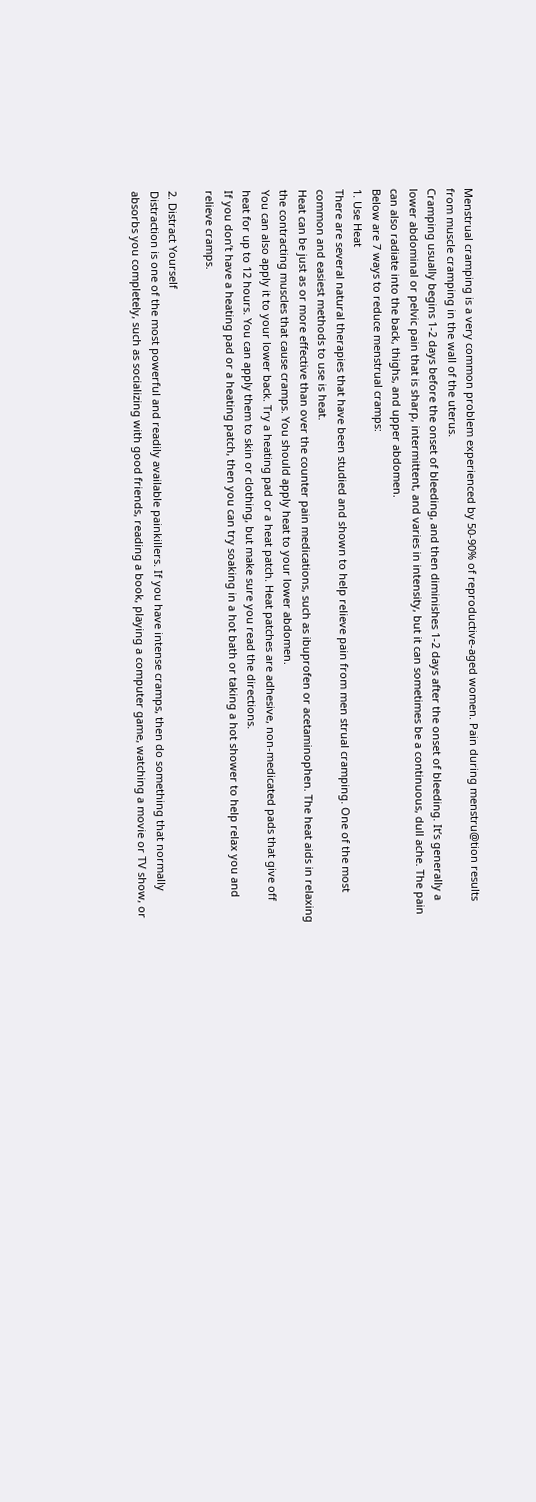Menstrual cramping is a very common problem experienced by 50-90% of reproductive-aged women. Pain during menstru@tion results from muscle cramping in the wall of the uterus.
Cramping usually begins 1-2 days before the onset of bleeding, and then diminishes 1-2 days after the onset of bleeding. It’s generally a lower abdominal or pelvic pain that is sharp, intermittent, and varies in intensity, but it can sometimes be a continuous, dull ache. The pain can also radiate into the back, thighs, and upper abdomen.
Below are 7 ways to reduce menstrual cramps:
1. Use Heat
There are several natural therapies that have been studied and shown to help relieve pain from men strual cramping. One of the most common and easiest methods to use is heat.
Heat can be just as or more effective than over the counter pain medications, such as ibuprofen or acetaminophen. The heat aids in relaxing the contracting muscles that cause cramps. You should apply heat to your lower abdomen.
You can also apply it to your lower back. Try a heating pad or a heat patch. Heat patches are adhesive, non-medicated pads that give off heat for up to 12 hours. You can apply them to skin or clothing, but make sure you read the directions.
If you don’t have a heating pad or a heating patch, then you can try soaking in a hot bath or taking a hot shower to help relax you and relieve cramps.

2. Distract Yourself
Distraction is one of the most powerful and readily available painkillers. If you have intense cramps, then do something that normally absorbs you completely, such as socializing with good friends, reading a book, playing a computer game, watching a movie or TV show, or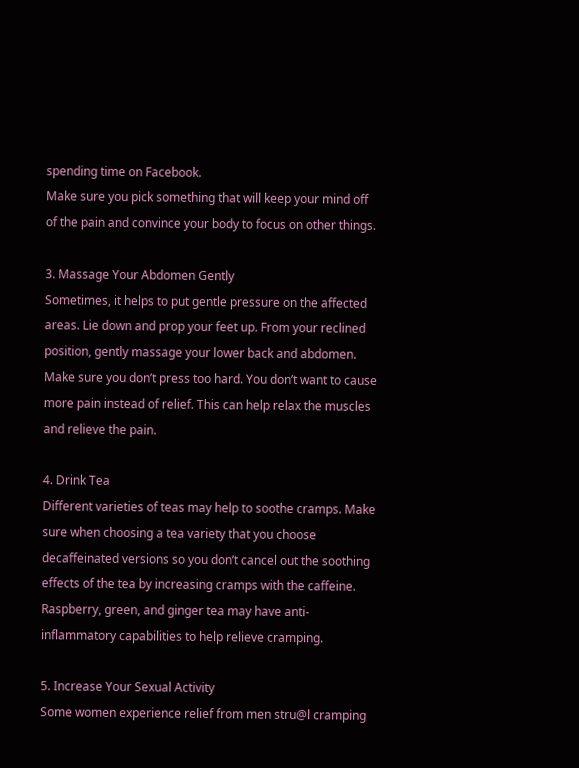spending time on Facebook.
Make sure you pick something that will keep your mind off of the pain and convince your body to focus on other things.

3. Massage Your Abdomen Gently
Sometimes, it helps to put gentle pressure on the affected areas. Lie down and prop your feet up. From your reclined position, gently massage your lower back and abdomen.
Make sure you don’t press too hard. You don’t want to cause more pain instead of relief. This can help relax the muscles and relieve the pain.

4. Drink Tea
Different varieties of teas may help to soothe cramps. Make sure when choosing a tea variety that you choose decaffeinated versions so you don’t cancel out the soothing effects of the tea by increasing cramps with the caffeine. Raspberry, green, and ginger tea may have anti-inflammatory capabilities to help relieve cramping.

5. Increase Your Sexual Activity
Some women experience relief from men stru@l cramping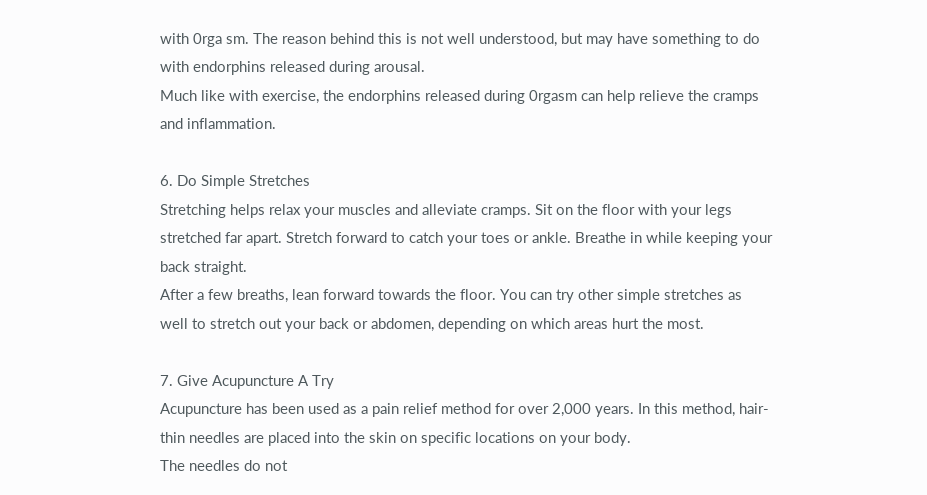with 0rga sm. The reason behind this is not well understood, but may have something to do with endorphins released during arousal.
Much like with exercise, the endorphins released during 0rgasm can help relieve the cramps and inflammation.

6. Do Simple Stretches
Stretching helps relax your muscles and alleviate cramps. Sit on the floor with your legs stretched far apart. Stretch forward to catch your toes or ankle. Breathe in while keeping your back straight.
After a few breaths, lean forward towards the floor. You can try other simple stretches as well to stretch out your back or abdomen, depending on which areas hurt the most.

7. Give Acupuncture A Try
Acupuncture has been used as a pain relief method for over 2,000 years. In this method, hair-thin needles are placed into the skin on specific locations on your body.
The needles do not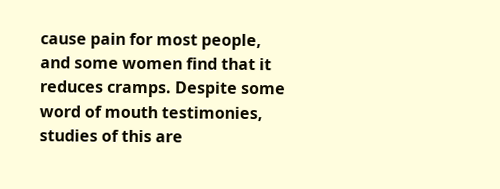cause pain for most people, and some women find that it reduces cramps. Despite some word of mouth testimonies, studies of this are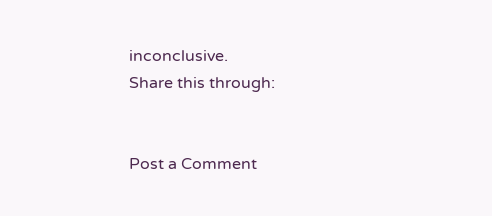inconclusive.
Share this through:


Post a Comment